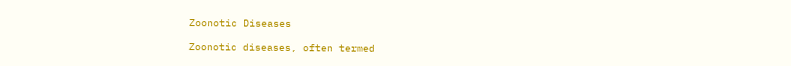Zoonotic Diseases

Zoonotic diseases, often termed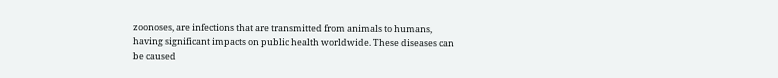zoonoses, are infections that are transmitted from animals to humans, having significant impacts on public health worldwide. These diseases can be caused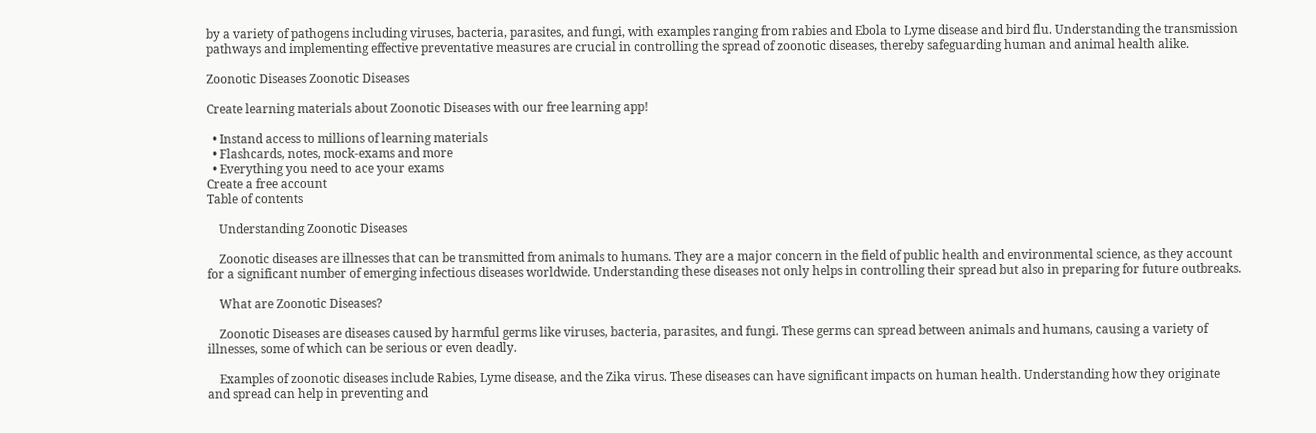by a variety of pathogens including viruses, bacteria, parasites, and fungi, with examples ranging from rabies and Ebola to Lyme disease and bird flu. Understanding the transmission pathways and implementing effective preventative measures are crucial in controlling the spread of zoonotic diseases, thereby safeguarding human and animal health alike.

Zoonotic Diseases Zoonotic Diseases

Create learning materials about Zoonotic Diseases with our free learning app!

  • Instand access to millions of learning materials
  • Flashcards, notes, mock-exams and more
  • Everything you need to ace your exams
Create a free account
Table of contents

    Understanding Zoonotic Diseases

    Zoonotic diseases are illnesses that can be transmitted from animals to humans. They are a major concern in the field of public health and environmental science, as they account for a significant number of emerging infectious diseases worldwide. Understanding these diseases not only helps in controlling their spread but also in preparing for future outbreaks.

    What are Zoonotic Diseases?

    Zoonotic Diseases are diseases caused by harmful germs like viruses, bacteria, parasites, and fungi. These germs can spread between animals and humans, causing a variety of illnesses, some of which can be serious or even deadly.

    Examples of zoonotic diseases include Rabies, Lyme disease, and the Zika virus. These diseases can have significant impacts on human health. Understanding how they originate and spread can help in preventing and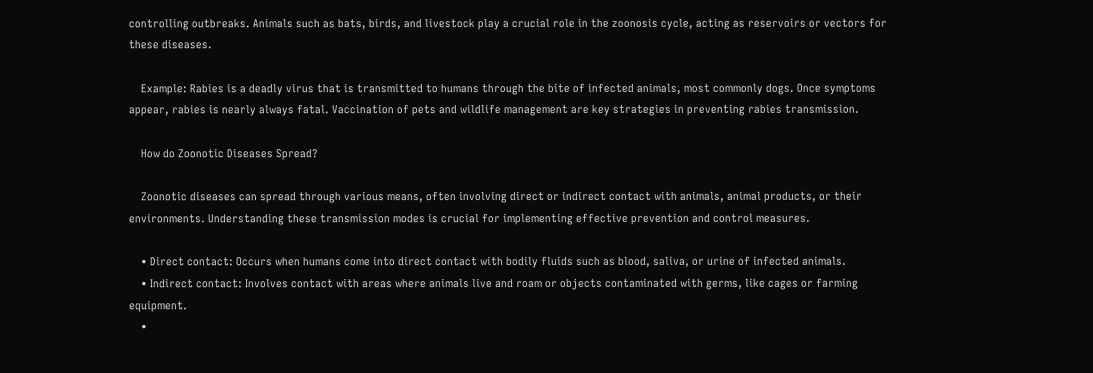controlling outbreaks. Animals such as bats, birds, and livestock play a crucial role in the zoonosis cycle, acting as reservoirs or vectors for these diseases.

    Example: Rabies is a deadly virus that is transmitted to humans through the bite of infected animals, most commonly dogs. Once symptoms appear, rabies is nearly always fatal. Vaccination of pets and wildlife management are key strategies in preventing rabies transmission.

    How do Zoonotic Diseases Spread?

    Zoonotic diseases can spread through various means, often involving direct or indirect contact with animals, animal products, or their environments. Understanding these transmission modes is crucial for implementing effective prevention and control measures.

    • Direct contact: Occurs when humans come into direct contact with bodily fluids such as blood, saliva, or urine of infected animals.
    • Indirect contact: Involves contact with areas where animals live and roam or objects contaminated with germs, like cages or farming equipment.
    •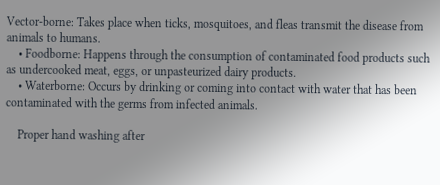Vector-borne: Takes place when ticks, mosquitoes, and fleas transmit the disease from animals to humans.
    • Foodborne: Happens through the consumption of contaminated food products such as undercooked meat, eggs, or unpasteurized dairy products.
    • Waterborne: Occurs by drinking or coming into contact with water that has been contaminated with the germs from infected animals.

    Proper hand washing after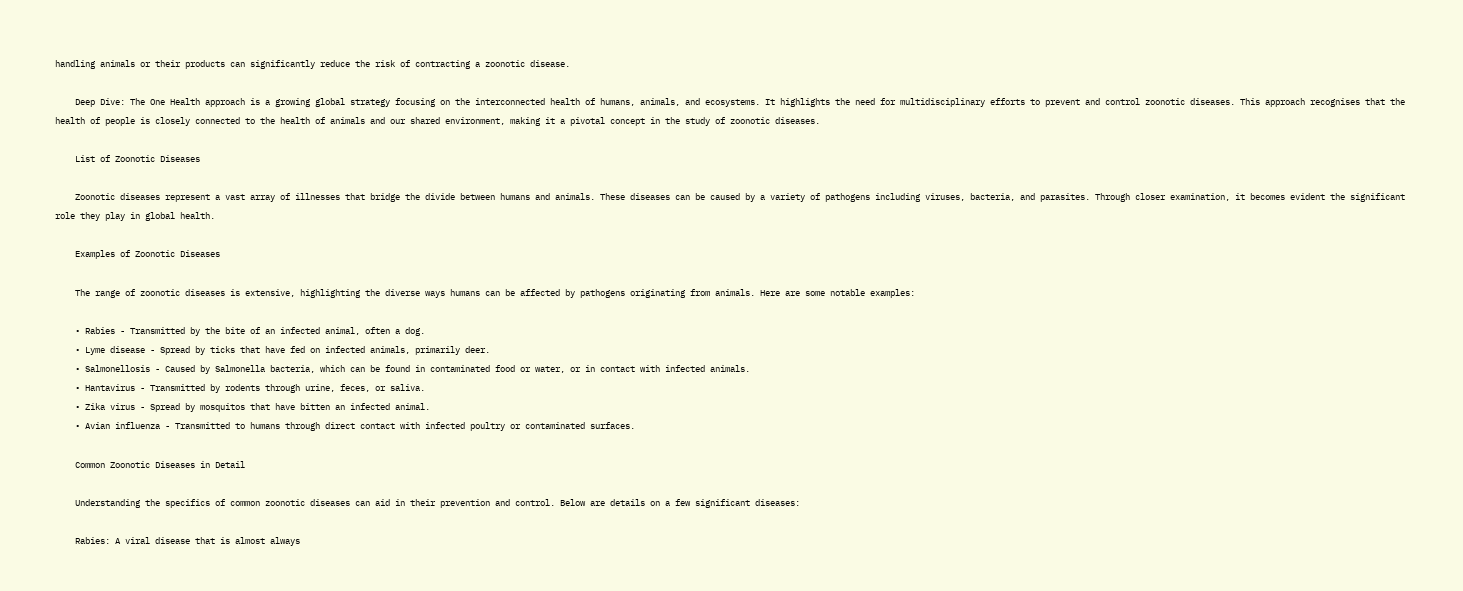handling animals or their products can significantly reduce the risk of contracting a zoonotic disease.

    Deep Dive: The One Health approach is a growing global strategy focusing on the interconnected health of humans, animals, and ecosystems. It highlights the need for multidisciplinary efforts to prevent and control zoonotic diseases. This approach recognises that the health of people is closely connected to the health of animals and our shared environment, making it a pivotal concept in the study of zoonotic diseases.

    List of Zoonotic Diseases

    Zoonotic diseases represent a vast array of illnesses that bridge the divide between humans and animals. These diseases can be caused by a variety of pathogens including viruses, bacteria, and parasites. Through closer examination, it becomes evident the significant role they play in global health.

    Examples of Zoonotic Diseases

    The range of zoonotic diseases is extensive, highlighting the diverse ways humans can be affected by pathogens originating from animals. Here are some notable examples:

    • Rabies - Transmitted by the bite of an infected animal, often a dog.
    • Lyme disease - Spread by ticks that have fed on infected animals, primarily deer.
    • Salmonellosis - Caused by Salmonella bacteria, which can be found in contaminated food or water, or in contact with infected animals.
    • Hantavirus - Transmitted by rodents through urine, feces, or saliva.
    • Zika virus - Spread by mosquitos that have bitten an infected animal.
    • Avian influenza - Transmitted to humans through direct contact with infected poultry or contaminated surfaces.

    Common Zoonotic Diseases in Detail

    Understanding the specifics of common zoonotic diseases can aid in their prevention and control. Below are details on a few significant diseases:

    Rabies: A viral disease that is almost always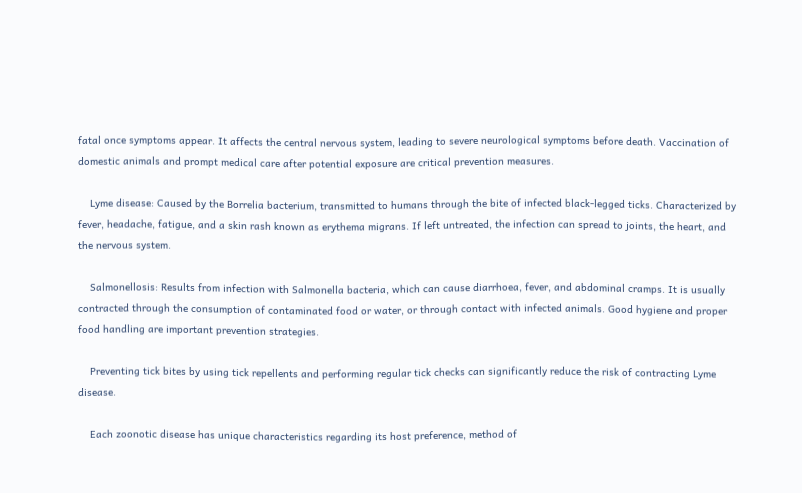fatal once symptoms appear. It affects the central nervous system, leading to severe neurological symptoms before death. Vaccination of domestic animals and prompt medical care after potential exposure are critical prevention measures.

    Lyme disease: Caused by the Borrelia bacterium, transmitted to humans through the bite of infected black-legged ticks. Characterized by fever, headache, fatigue, and a skin rash known as erythema migrans. If left untreated, the infection can spread to joints, the heart, and the nervous system.

    Salmonellosis: Results from infection with Salmonella bacteria, which can cause diarrhoea, fever, and abdominal cramps. It is usually contracted through the consumption of contaminated food or water, or through contact with infected animals. Good hygiene and proper food handling are important prevention strategies.

    Preventing tick bites by using tick repellents and performing regular tick checks can significantly reduce the risk of contracting Lyme disease.

    Each zoonotic disease has unique characteristics regarding its host preference, method of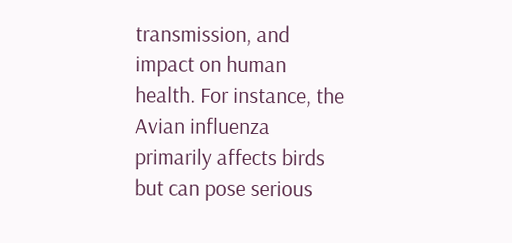transmission, and impact on human health. For instance, the Avian influenza primarily affects birds but can pose serious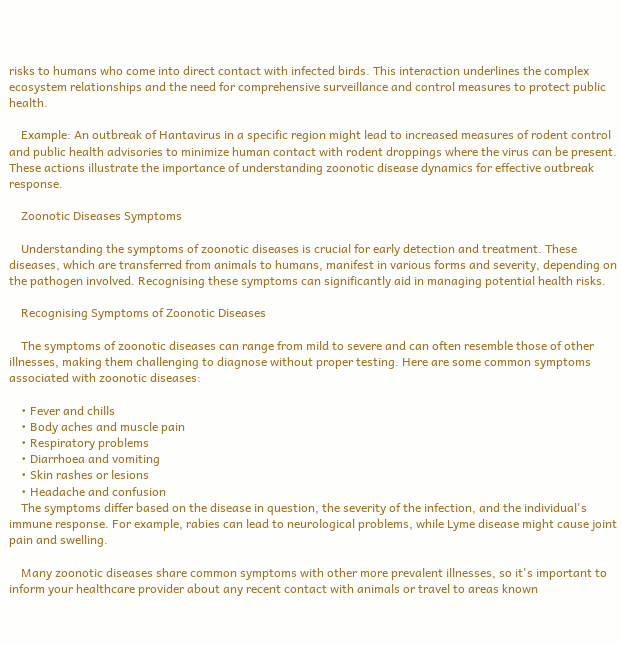risks to humans who come into direct contact with infected birds. This interaction underlines the complex ecosystem relationships and the need for comprehensive surveillance and control measures to protect public health.

    Example: An outbreak of Hantavirus in a specific region might lead to increased measures of rodent control and public health advisories to minimize human contact with rodent droppings where the virus can be present. These actions illustrate the importance of understanding zoonotic disease dynamics for effective outbreak response.

    Zoonotic Diseases Symptoms

    Understanding the symptoms of zoonotic diseases is crucial for early detection and treatment. These diseases, which are transferred from animals to humans, manifest in various forms and severity, depending on the pathogen involved. Recognising these symptoms can significantly aid in managing potential health risks.

    Recognising Symptoms of Zoonotic Diseases

    The symptoms of zoonotic diseases can range from mild to severe and can often resemble those of other illnesses, making them challenging to diagnose without proper testing. Here are some common symptoms associated with zoonotic diseases:

    • Fever and chills
    • Body aches and muscle pain
    • Respiratory problems
    • Diarrhoea and vomiting
    • Skin rashes or lesions
    • Headache and confusion
    The symptoms differ based on the disease in question, the severity of the infection, and the individual's immune response. For example, rabies can lead to neurological problems, while Lyme disease might cause joint pain and swelling.

    Many zoonotic diseases share common symptoms with other more prevalent illnesses, so it's important to inform your healthcare provider about any recent contact with animals or travel to areas known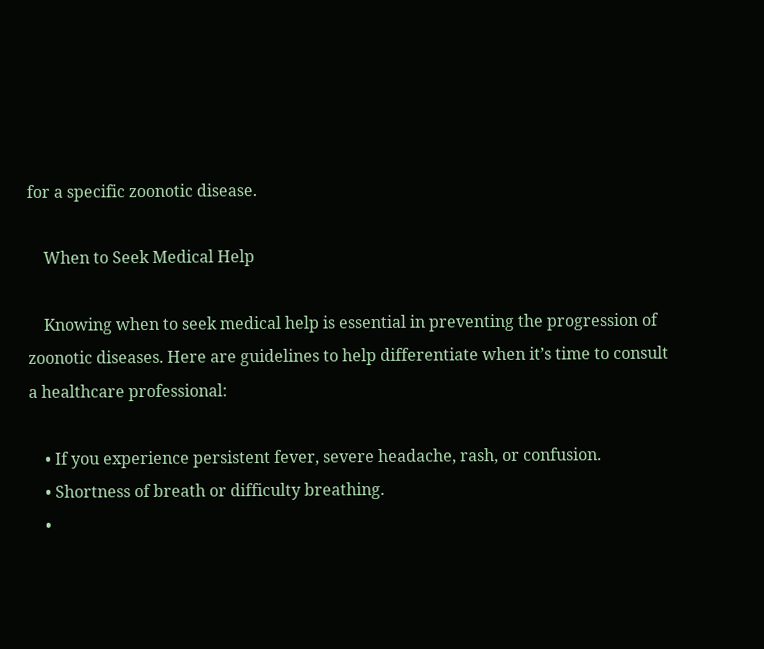for a specific zoonotic disease.

    When to Seek Medical Help

    Knowing when to seek medical help is essential in preventing the progression of zoonotic diseases. Here are guidelines to help differentiate when it’s time to consult a healthcare professional:

    • If you experience persistent fever, severe headache, rash, or confusion.
    • Shortness of breath or difficulty breathing.
    •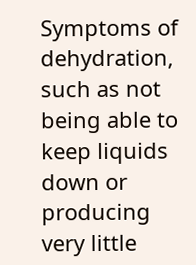Symptoms of dehydration, such as not being able to keep liquids down or producing very little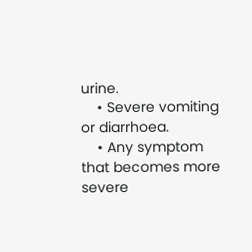urine.
    • Severe vomiting or diarrhoea.
    • Any symptom that becomes more severe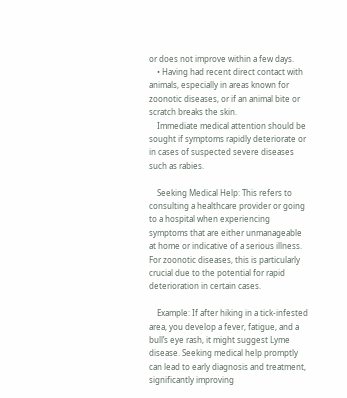or does not improve within a few days.
    • Having had recent direct contact with animals, especially in areas known for zoonotic diseases, or if an animal bite or scratch breaks the skin.
    Immediate medical attention should be sought if symptoms rapidly deteriorate or in cases of suspected severe diseases such as rabies.

    Seeking Medical Help: This refers to consulting a healthcare provider or going to a hospital when experiencing symptoms that are either unmanageable at home or indicative of a serious illness. For zoonotic diseases, this is particularly crucial due to the potential for rapid deterioration in certain cases.

    Example: If after hiking in a tick-infested area, you develop a fever, fatigue, and a bull’s eye rash, it might suggest Lyme disease. Seeking medical help promptly can lead to early diagnosis and treatment, significantly improving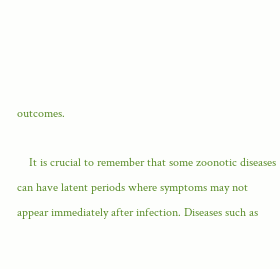outcomes.

    It is crucial to remember that some zoonotic diseases can have latent periods where symptoms may not appear immediately after infection. Diseases such as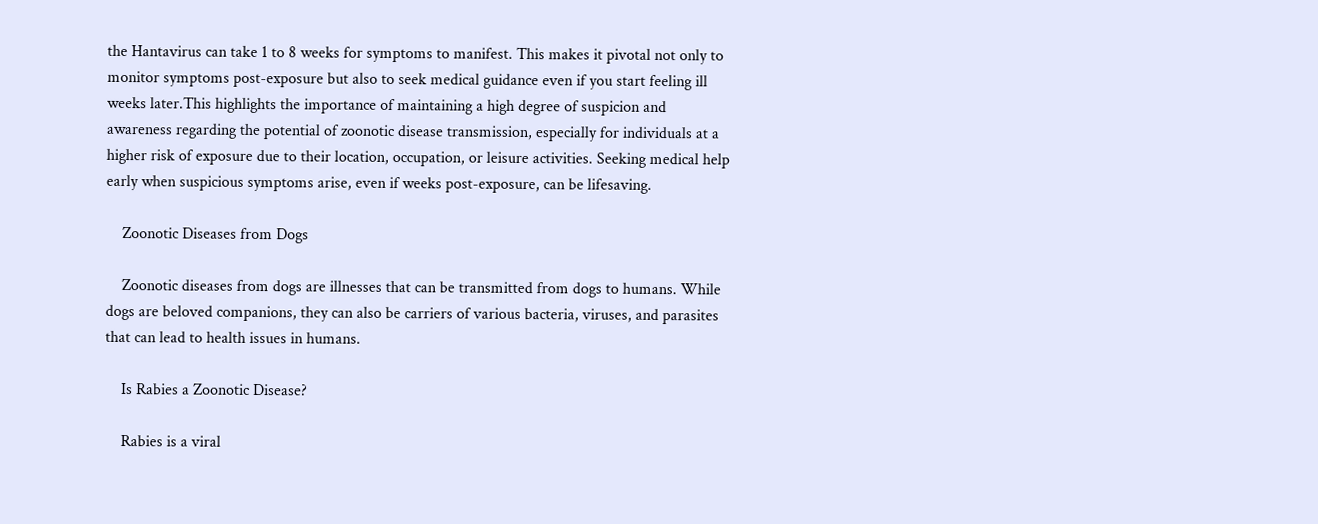the Hantavirus can take 1 to 8 weeks for symptoms to manifest. This makes it pivotal not only to monitor symptoms post-exposure but also to seek medical guidance even if you start feeling ill weeks later.This highlights the importance of maintaining a high degree of suspicion and awareness regarding the potential of zoonotic disease transmission, especially for individuals at a higher risk of exposure due to their location, occupation, or leisure activities. Seeking medical help early when suspicious symptoms arise, even if weeks post-exposure, can be lifesaving.

    Zoonotic Diseases from Dogs

    Zoonotic diseases from dogs are illnesses that can be transmitted from dogs to humans. While dogs are beloved companions, they can also be carriers of various bacteria, viruses, and parasites that can lead to health issues in humans.

    Is Rabies a Zoonotic Disease?

    Rabies is a viral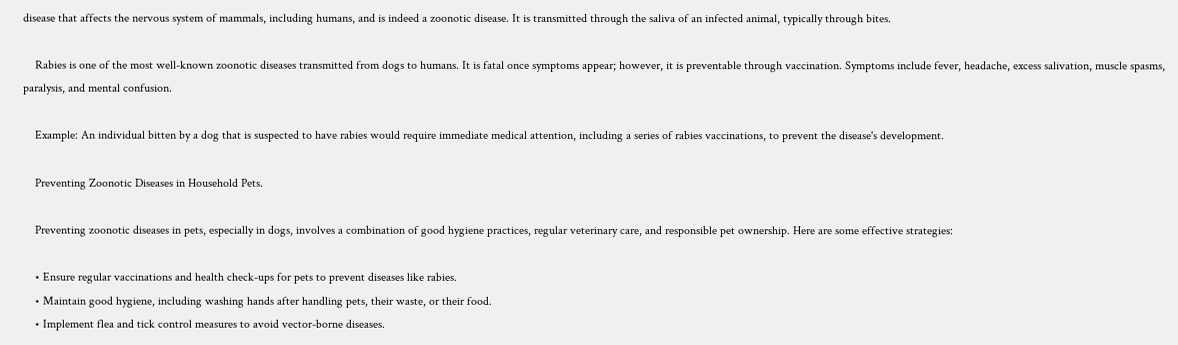disease that affects the nervous system of mammals, including humans, and is indeed a zoonotic disease. It is transmitted through the saliva of an infected animal, typically through bites.

    Rabies is one of the most well-known zoonotic diseases transmitted from dogs to humans. It is fatal once symptoms appear; however, it is preventable through vaccination. Symptoms include fever, headache, excess salivation, muscle spasms, paralysis, and mental confusion.

    Example: An individual bitten by a dog that is suspected to have rabies would require immediate medical attention, including a series of rabies vaccinations, to prevent the disease's development.

    Preventing Zoonotic Diseases in Household Pets.

    Preventing zoonotic diseases in pets, especially in dogs, involves a combination of good hygiene practices, regular veterinary care, and responsible pet ownership. Here are some effective strategies:

    • Ensure regular vaccinations and health check-ups for pets to prevent diseases like rabies.
    • Maintain good hygiene, including washing hands after handling pets, their waste, or their food.
    • Implement flea and tick control measures to avoid vector-borne diseases.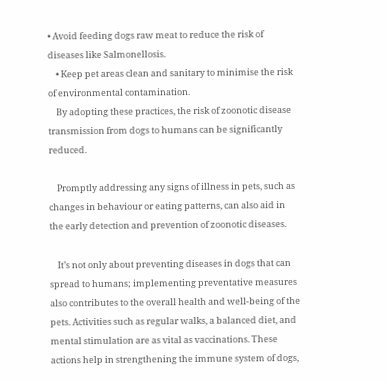• Avoid feeding dogs raw meat to reduce the risk of diseases like Salmonellosis.
    • Keep pet areas clean and sanitary to minimise the risk of environmental contamination.
    By adopting these practices, the risk of zoonotic disease transmission from dogs to humans can be significantly reduced.

    Promptly addressing any signs of illness in pets, such as changes in behaviour or eating patterns, can also aid in the early detection and prevention of zoonotic diseases.

    It’s not only about preventing diseases in dogs that can spread to humans; implementing preventative measures also contributes to the overall health and well-being of the pets. Activities such as regular walks, a balanced diet, and mental stimulation are as vital as vaccinations. These actions help in strengthening the immune system of dogs,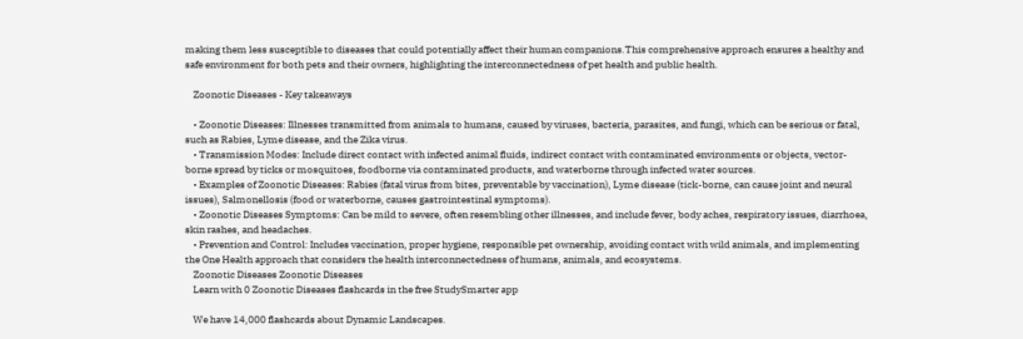making them less susceptible to diseases that could potentially affect their human companions.This comprehensive approach ensures a healthy and safe environment for both pets and their owners, highlighting the interconnectedness of pet health and public health.

    Zoonotic Diseases - Key takeaways

    • Zoonotic Diseases: Illnesses transmitted from animals to humans, caused by viruses, bacteria, parasites, and fungi, which can be serious or fatal, such as Rabies, Lyme disease, and the Zika virus.
    • Transmission Modes: Include direct contact with infected animal fluids, indirect contact with contaminated environments or objects, vector-borne spread by ticks or mosquitoes, foodborne via contaminated products, and waterborne through infected water sources.
    • Examples of Zoonotic Diseases: Rabies (fatal virus from bites, preventable by vaccination), Lyme disease (tick-borne, can cause joint and neural issues), Salmonellosis (food or waterborne, causes gastrointestinal symptoms).
    • Zoonotic Diseases Symptoms: Can be mild to severe, often resembling other illnesses, and include fever, body aches, respiratory issues, diarrhoea, skin rashes, and headaches.
    • Prevention and Control: Includes vaccination, proper hygiene, responsible pet ownership, avoiding contact with wild animals, and implementing the One Health approach that considers the health interconnectedness of humans, animals, and ecosystems.
    Zoonotic Diseases Zoonotic Diseases
    Learn with 0 Zoonotic Diseases flashcards in the free StudySmarter app

    We have 14,000 flashcards about Dynamic Landscapes.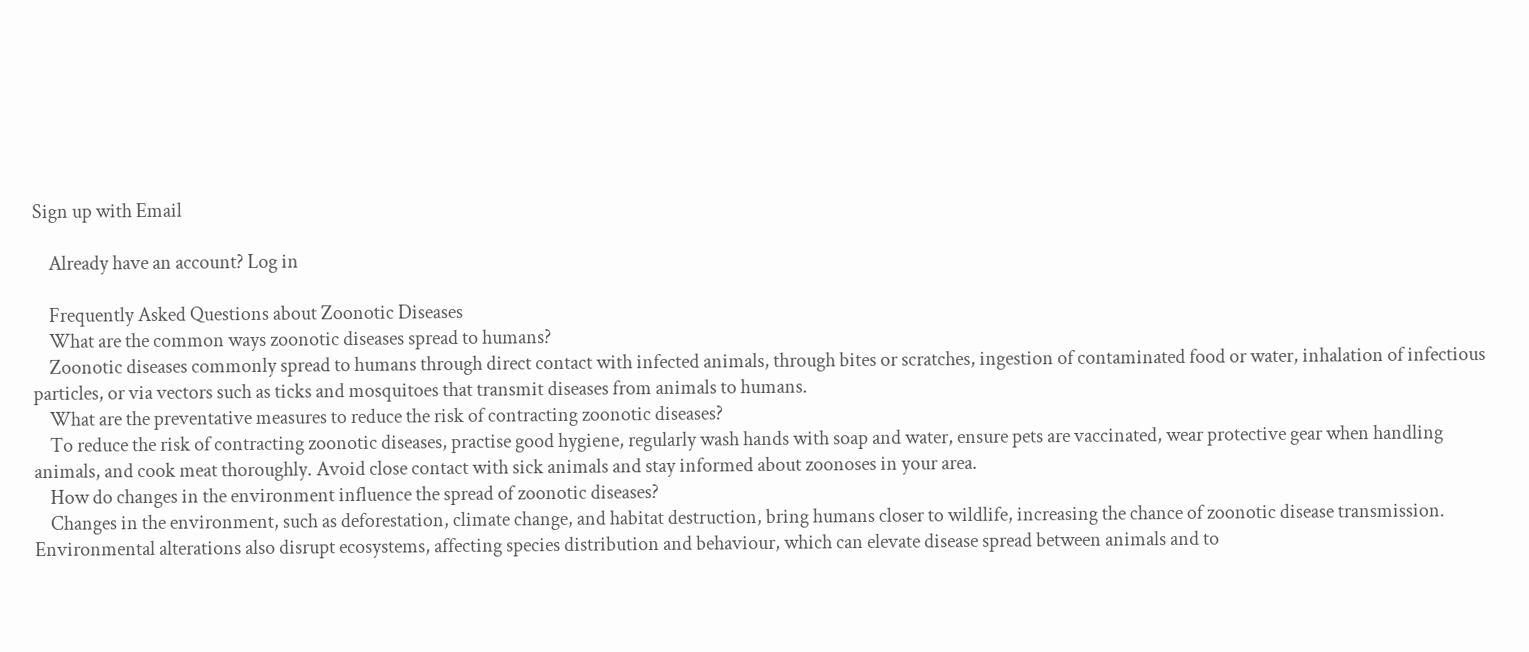Sign up with Email

    Already have an account? Log in

    Frequently Asked Questions about Zoonotic Diseases
    What are the common ways zoonotic diseases spread to humans?
    Zoonotic diseases commonly spread to humans through direct contact with infected animals, through bites or scratches, ingestion of contaminated food or water, inhalation of infectious particles, or via vectors such as ticks and mosquitoes that transmit diseases from animals to humans.
    What are the preventative measures to reduce the risk of contracting zoonotic diseases?
    To reduce the risk of contracting zoonotic diseases, practise good hygiene, regularly wash hands with soap and water, ensure pets are vaccinated, wear protective gear when handling animals, and cook meat thoroughly. Avoid close contact with sick animals and stay informed about zoonoses in your area.
    How do changes in the environment influence the spread of zoonotic diseases?
    Changes in the environment, such as deforestation, climate change, and habitat destruction, bring humans closer to wildlife, increasing the chance of zoonotic disease transmission. Environmental alterations also disrupt ecosystems, affecting species distribution and behaviour, which can elevate disease spread between animals and to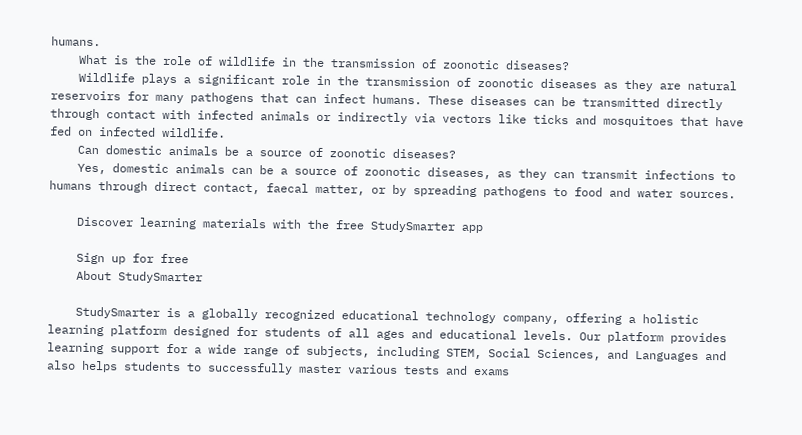humans.
    What is the role of wildlife in the transmission of zoonotic diseases?
    Wildlife plays a significant role in the transmission of zoonotic diseases as they are natural reservoirs for many pathogens that can infect humans. These diseases can be transmitted directly through contact with infected animals or indirectly via vectors like ticks and mosquitoes that have fed on infected wildlife.
    Can domestic animals be a source of zoonotic diseases?
    Yes, domestic animals can be a source of zoonotic diseases, as they can transmit infections to humans through direct contact, faecal matter, or by spreading pathogens to food and water sources.

    Discover learning materials with the free StudySmarter app

    Sign up for free
    About StudySmarter

    StudySmarter is a globally recognized educational technology company, offering a holistic learning platform designed for students of all ages and educational levels. Our platform provides learning support for a wide range of subjects, including STEM, Social Sciences, and Languages and also helps students to successfully master various tests and exams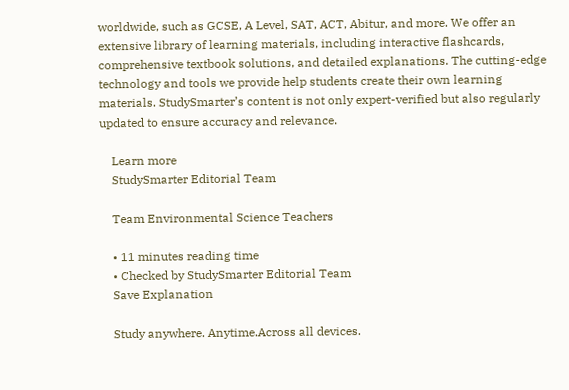worldwide, such as GCSE, A Level, SAT, ACT, Abitur, and more. We offer an extensive library of learning materials, including interactive flashcards, comprehensive textbook solutions, and detailed explanations. The cutting-edge technology and tools we provide help students create their own learning materials. StudySmarter’s content is not only expert-verified but also regularly updated to ensure accuracy and relevance.

    Learn more
    StudySmarter Editorial Team

    Team Environmental Science Teachers

    • 11 minutes reading time
    • Checked by StudySmarter Editorial Team
    Save Explanation

    Study anywhere. Anytime.Across all devices.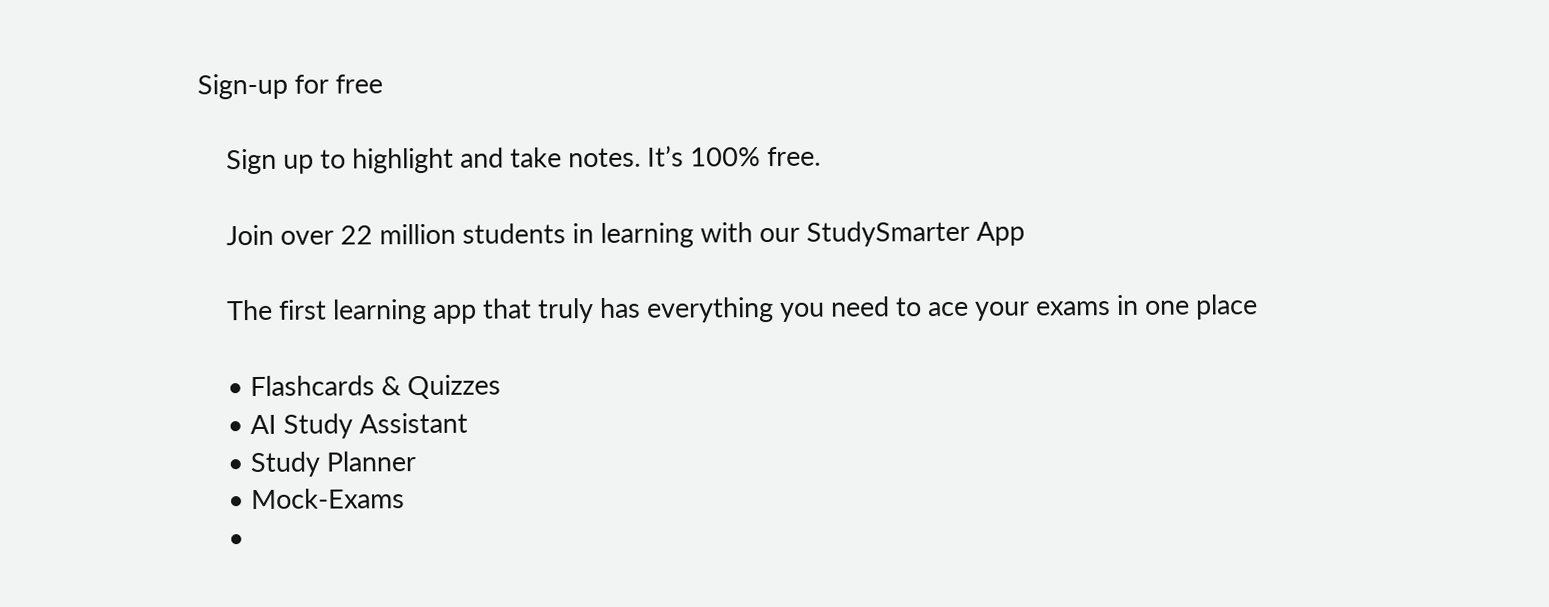Sign-up for free

    Sign up to highlight and take notes. It’s 100% free.

    Join over 22 million students in learning with our StudySmarter App

    The first learning app that truly has everything you need to ace your exams in one place

    • Flashcards & Quizzes
    • AI Study Assistant
    • Study Planner
    • Mock-Exams
    •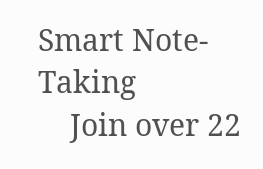Smart Note-Taking
    Join over 22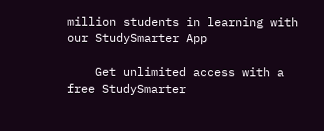million students in learning with our StudySmarter App

    Get unlimited access with a free StudySmarter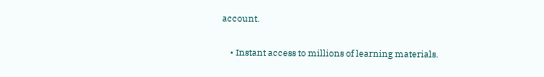account.

    • Instant access to millions of learning materials.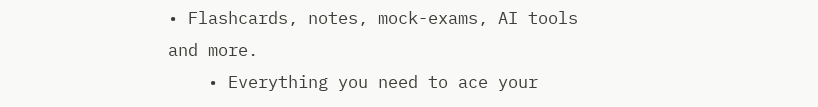• Flashcards, notes, mock-exams, AI tools and more.
    • Everything you need to ace your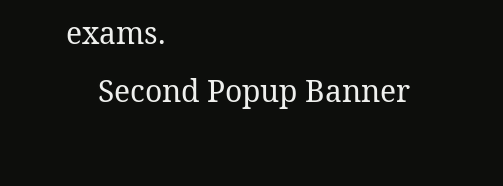exams.
    Second Popup Banner